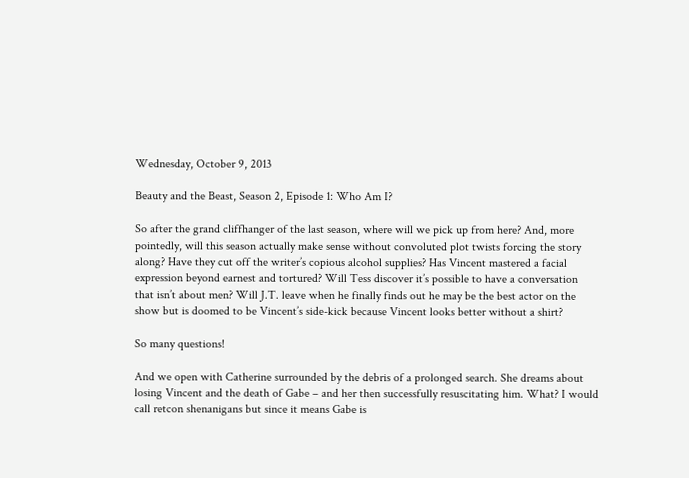Wednesday, October 9, 2013

Beauty and the Beast, Season 2, Episode 1: Who Am I?

So after the grand cliffhanger of the last season, where will we pick up from here? And, more pointedly, will this season actually make sense without convoluted plot twists forcing the story along? Have they cut off the writer’s copious alcohol supplies? Has Vincent mastered a facial expression beyond earnest and tortured? Will Tess discover it’s possible to have a conversation that isn’t about men? Will J.T. leave when he finally finds out he may be the best actor on the show but is doomed to be Vincent’s side-kick because Vincent looks better without a shirt?

So many questions!

And we open with Catherine surrounded by the debris of a prolonged search. She dreams about losing Vincent and the death of Gabe – and her then successfully resuscitating him. What? I would call retcon shenanigans but since it means Gabe is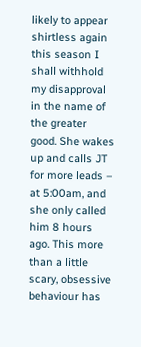likely to appear shirtless again this season I shall withhold my disapproval in the name of the greater good. She wakes up and calls JT for more leads – at 5:00am, and she only called him 8 hours ago. This more than a little scary, obsessive behaviour has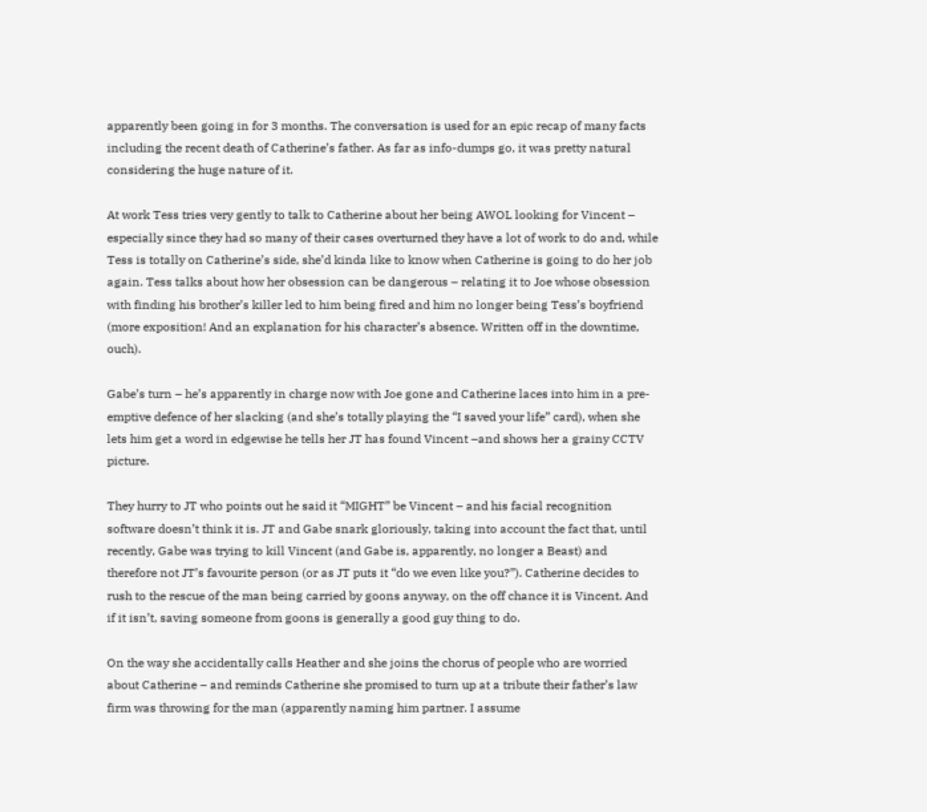apparently been going in for 3 months. The conversation is used for an epic recap of many facts including the recent death of Catherine’s father. As far as info-dumps go, it was pretty natural considering the huge nature of it.

At work Tess tries very gently to talk to Catherine about her being AWOL looking for Vincent – especially since they had so many of their cases overturned they have a lot of work to do and, while Tess is totally on Catherine’s side, she’d kinda like to know when Catherine is going to do her job again. Tess talks about how her obsession can be dangerous – relating it to Joe whose obsession with finding his brother’s killer led to him being fired and him no longer being Tess’s boyfriend (more exposition! And an explanation for his character’s absence. Written off in the downtime, ouch).

Gabe’s turn – he’s apparently in charge now with Joe gone and Catherine laces into him in a pre-emptive defence of her slacking (and she’s totally playing the “I saved your life” card), when she lets him get a word in edgewise he tells her JT has found Vincent –and shows her a grainy CCTV picture.

They hurry to JT who points out he said it “MIGHT” be Vincent – and his facial recognition software doesn’t think it is. JT and Gabe snark gloriously, taking into account the fact that, until recently, Gabe was trying to kill Vincent (and Gabe is, apparently, no longer a Beast) and therefore not JT’s favourite person (or as JT puts it “do we even like you?”). Catherine decides to rush to the rescue of the man being carried by goons anyway, on the off chance it is Vincent. And if it isn’t, saving someone from goons is generally a good guy thing to do.

On the way she accidentally calls Heather and she joins the chorus of people who are worried about Catherine – and reminds Catherine she promised to turn up at a tribute their father’s law firm was throwing for the man (apparently naming him partner. I assume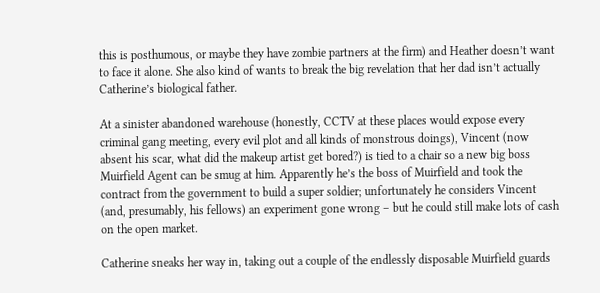this is posthumous, or maybe they have zombie partners at the firm) and Heather doesn’t want to face it alone. She also kind of wants to break the big revelation that her dad isn’t actually Catherine’s biological father.

At a sinister abandoned warehouse (honestly, CCTV at these places would expose every criminal gang meeting, every evil plot and all kinds of monstrous doings), Vincent (now absent his scar, what did the makeup artist get bored?) is tied to a chair so a new big boss Muirfield Agent can be smug at him. Apparently he’s the boss of Muirfield and took the contract from the government to build a super soldier; unfortunately he considers Vincent (and, presumably, his fellows) an experiment gone wrong – but he could still make lots of cash on the open market.

Catherine sneaks her way in, taking out a couple of the endlessly disposable Muirfield guards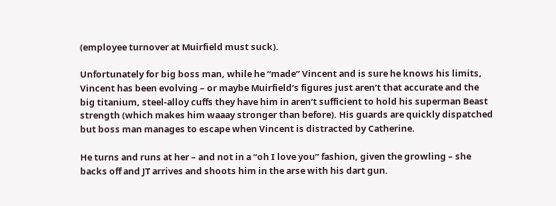(employee turnover at Muirfield must suck).

Unfortunately for big boss man, while he “made” Vincent and is sure he knows his limits, Vincent has been evolving – or maybe Muirfield’s figures just aren’t that accurate and the big titanium, steel-alloy cuffs they have him in aren’t sufficient to hold his superman Beast strength (which makes him waaay stronger than before). His guards are quickly dispatched but boss man manages to escape when Vincent is distracted by Catherine.

He turns and runs at her – and not in a “oh I love you” fashion, given the growling – she backs off and JT arrives and shoots him in the arse with his dart gun.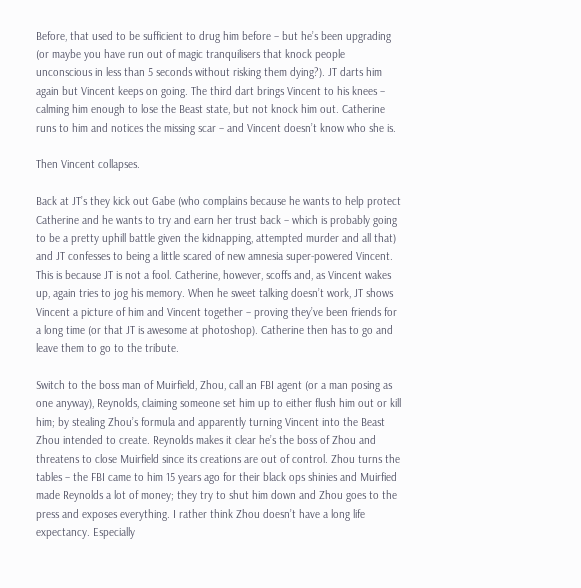Before, that used to be sufficient to drug him before – but he’s been upgrading (or maybe you have run out of magic tranquilisers that knock people unconscious in less than 5 seconds without risking them dying?). JT darts him again but Vincent keeps on going. The third dart brings Vincent to his knees – calming him enough to lose the Beast state, but not knock him out. Catherine runs to him and notices the missing scar – and Vincent doesn’t know who she is.

Then Vincent collapses.

Back at JT’s they kick out Gabe (who complains because he wants to help protect Catherine and he wants to try and earn her trust back – which is probably going to be a pretty uphill battle given the kidnapping, attempted murder and all that) and JT confesses to being a little scared of new amnesia super-powered Vincent. This is because JT is not a fool. Catherine, however, scoffs and, as Vincent wakes up, again tries to jog his memory. When he sweet talking doesn’t work, JT shows Vincent a picture of him and Vincent together – proving they’ve been friends for a long time (or that JT is awesome at photoshop). Catherine then has to go and leave them to go to the tribute.

Switch to the boss man of Muirfield, Zhou, call an FBI agent (or a man posing as one anyway), Reynolds, claiming someone set him up to either flush him out or kill him; by stealing Zhou’s formula and apparently turning Vincent into the Beast Zhou intended to create. Reynolds makes it clear he’s the boss of Zhou and threatens to close Muirfield since its creations are out of control. Zhou turns the tables – the FBI came to him 15 years ago for their black ops shinies and Muirfied made Reynolds a lot of money; they try to shut him down and Zhou goes to the press and exposes everything. I rather think Zhou doesn’t have a long life expectancy. Especially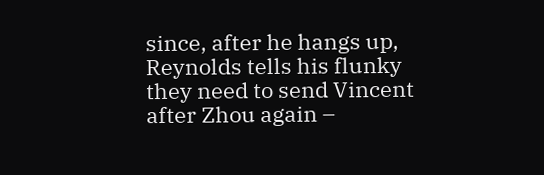since, after he hangs up, Reynolds tells his flunky they need to send Vincent after Zhou again –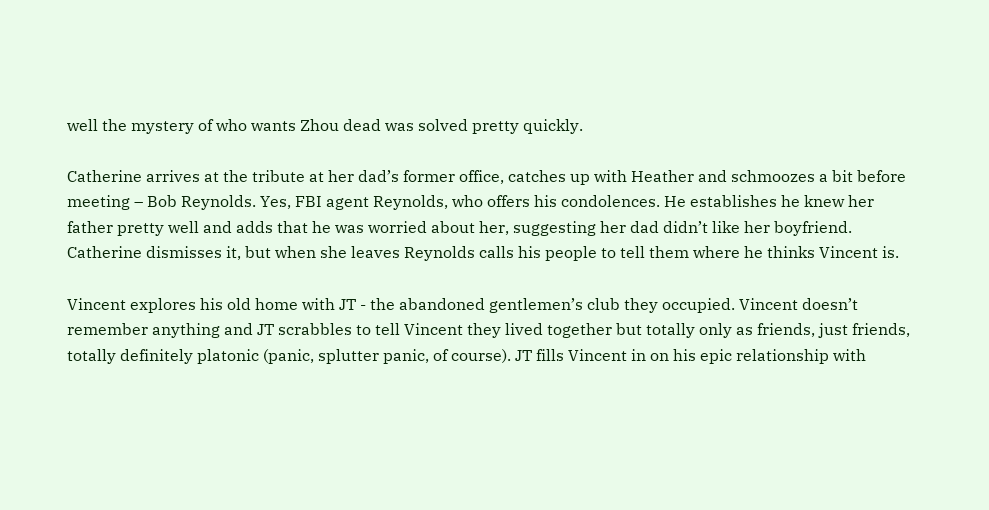well the mystery of who wants Zhou dead was solved pretty quickly.

Catherine arrives at the tribute at her dad’s former office, catches up with Heather and schmoozes a bit before meeting – Bob Reynolds. Yes, FBI agent Reynolds, who offers his condolences. He establishes he knew her father pretty well and adds that he was worried about her, suggesting her dad didn’t like her boyfriend. Catherine dismisses it, but when she leaves Reynolds calls his people to tell them where he thinks Vincent is.

Vincent explores his old home with JT - the abandoned gentlemen’s club they occupied. Vincent doesn’t remember anything and JT scrabbles to tell Vincent they lived together but totally only as friends, just friends, totally definitely platonic (panic, splutter panic, of course). JT fills Vincent in on his epic relationship with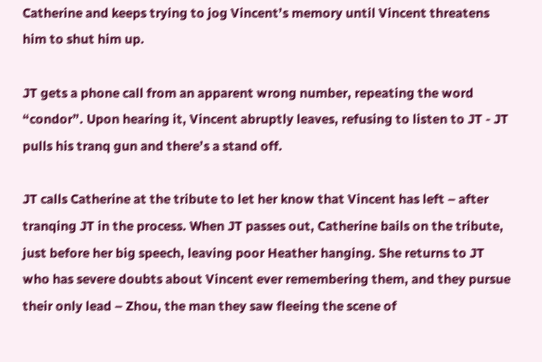Catherine and keeps trying to jog Vincent’s memory until Vincent threatens him to shut him up.

JT gets a phone call from an apparent wrong number, repeating the word “condor”. Upon hearing it, Vincent abruptly leaves, refusing to listen to JT - JT pulls his tranq gun and there’s a stand off.

JT calls Catherine at the tribute to let her know that Vincent has left – after tranqing JT in the process. When JT passes out, Catherine bails on the tribute, just before her big speech, leaving poor Heather hanging. She returns to JT who has severe doubts about Vincent ever remembering them, and they pursue their only lead – Zhou, the man they saw fleeing the scene of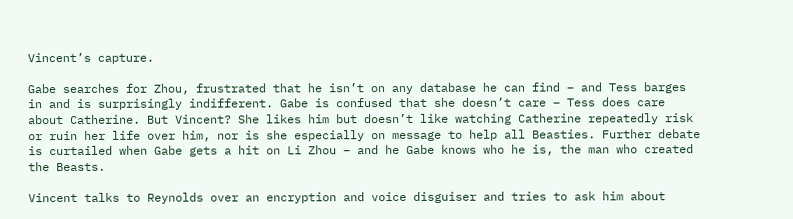Vincent’s capture.

Gabe searches for Zhou, frustrated that he isn’t on any database he can find – and Tess barges in and is surprisingly indifferent. Gabe is confused that she doesn’t care – Tess does care about Catherine. But Vincent? She likes him but doesn’t like watching Catherine repeatedly risk or ruin her life over him, nor is she especially on message to help all Beasties. Further debate is curtailed when Gabe gets a hit on Li Zhou – and he Gabe knows who he is, the man who created the Beasts.

Vincent talks to Reynolds over an encryption and voice disguiser and tries to ask him about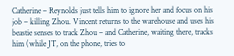Catherine – Reynolds just tells him to ignore her and focus on his job – killing Zhou. Vincent returns to the warehouse and uses his beastie senses to track Zhou – and Catherine, waiting there, tracks him (while JT, on the phone, tries to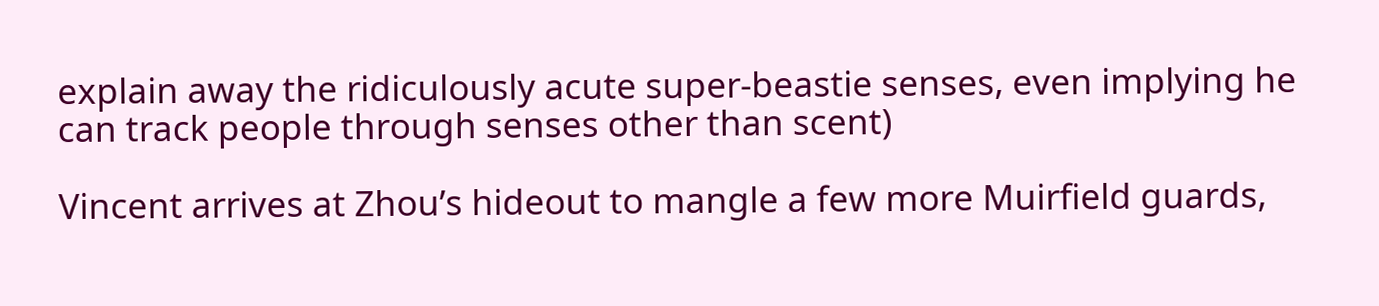explain away the ridiculously acute super-beastie senses, even implying he can track people through senses other than scent)

Vincent arrives at Zhou’s hideout to mangle a few more Muirfield guards,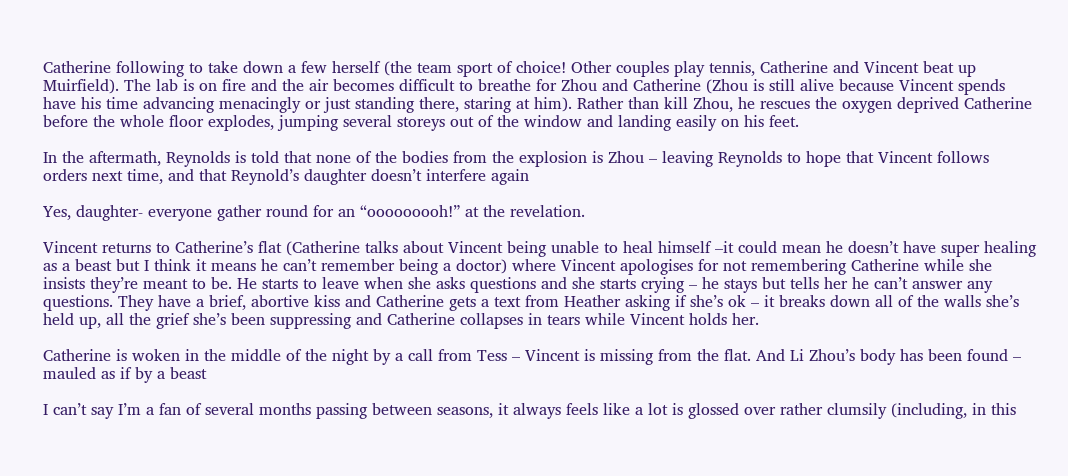Catherine following to take down a few herself (the team sport of choice! Other couples play tennis, Catherine and Vincent beat up Muirfield). The lab is on fire and the air becomes difficult to breathe for Zhou and Catherine (Zhou is still alive because Vincent spends have his time advancing menacingly or just standing there, staring at him). Rather than kill Zhou, he rescues the oxygen deprived Catherine before the whole floor explodes, jumping several storeys out of the window and landing easily on his feet.

In the aftermath, Reynolds is told that none of the bodies from the explosion is Zhou – leaving Reynolds to hope that Vincent follows orders next time, and that Reynold’s daughter doesn’t interfere again

Yes, daughter- everyone gather round for an “ooooooooh!” at the revelation.

Vincent returns to Catherine’s flat (Catherine talks about Vincent being unable to heal himself –it could mean he doesn’t have super healing as a beast but I think it means he can’t remember being a doctor) where Vincent apologises for not remembering Catherine while she insists they’re meant to be. He starts to leave when she asks questions and she starts crying – he stays but tells her he can’t answer any questions. They have a brief, abortive kiss and Catherine gets a text from Heather asking if she’s ok – it breaks down all of the walls she’s held up, all the grief she’s been suppressing and Catherine collapses in tears while Vincent holds her.

Catherine is woken in the middle of the night by a call from Tess – Vincent is missing from the flat. And Li Zhou’s body has been found – mauled as if by a beast

I can’t say I’m a fan of several months passing between seasons, it always feels like a lot is glossed over rather clumsily (including, in this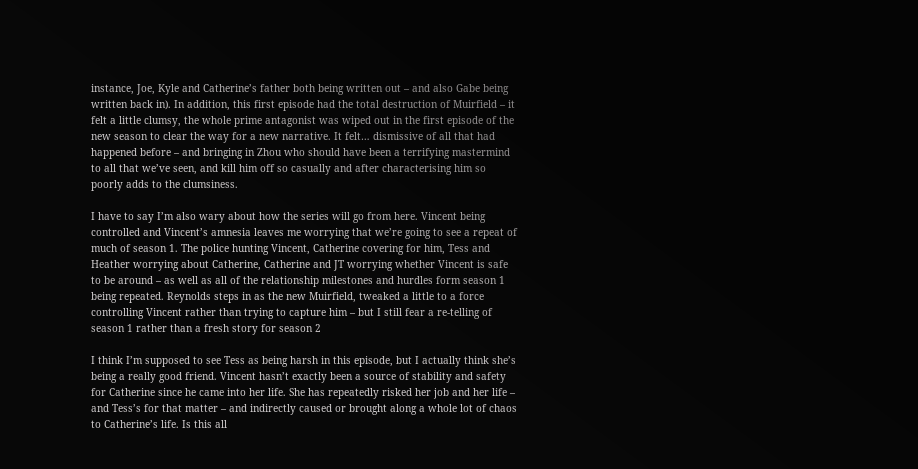instance, Joe, Kyle and Catherine’s father both being written out – and also Gabe being written back in). In addition, this first episode had the total destruction of Muirfield – it felt a little clumsy, the whole prime antagonist was wiped out in the first episode of the new season to clear the way for a new narrative. It felt… dismissive of all that had happened before – and bringing in Zhou who should have been a terrifying mastermind to all that we’ve seen, and kill him off so casually and after characterising him so poorly adds to the clumsiness.

I have to say I’m also wary about how the series will go from here. Vincent being controlled and Vincent’s amnesia leaves me worrying that we’re going to see a repeat of much of season 1. The police hunting Vincent, Catherine covering for him, Tess and Heather worrying about Catherine, Catherine and JT worrying whether Vincent is safe to be around – as well as all of the relationship milestones and hurdles form season 1 being repeated. Reynolds steps in as the new Muirfield, tweaked a little to a force controlling Vincent rather than trying to capture him – but I still fear a re-telling of season 1 rather than a fresh story for season 2

I think I’m supposed to see Tess as being harsh in this episode, but I actually think she’s being a really good friend. Vincent hasn’t exactly been a source of stability and safety for Catherine since he came into her life. She has repeatedly risked her job and her life – and Tess’s for that matter – and indirectly caused or brought along a whole lot of chaos to Catherine’s life. Is this all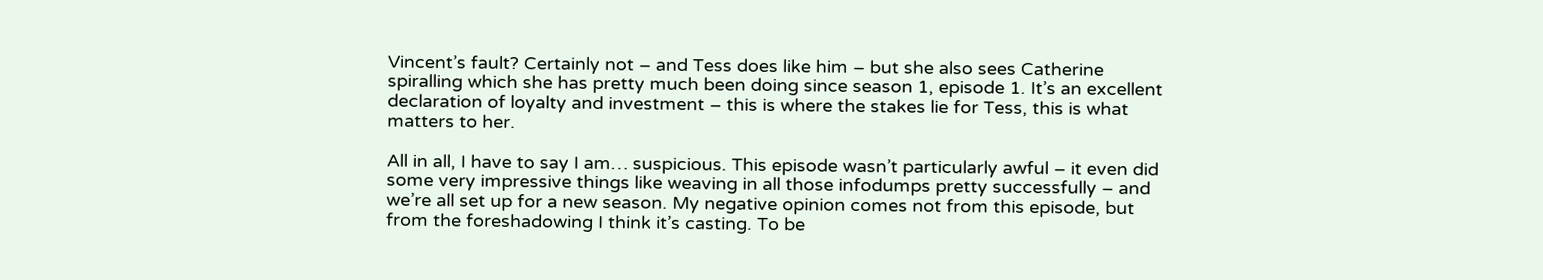Vincent’s fault? Certainly not – and Tess does like him – but she also sees Catherine spiralling which she has pretty much been doing since season 1, episode 1. It’s an excellent declaration of loyalty and investment – this is where the stakes lie for Tess, this is what matters to her.

All in all, I have to say I am… suspicious. This episode wasn’t particularly awful – it even did some very impressive things like weaving in all those infodumps pretty successfully – and we’re all set up for a new season. My negative opinion comes not from this episode, but from the foreshadowing I think it’s casting. To be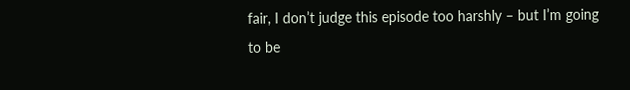fair, I don’t judge this episode too harshly – but I’m going to be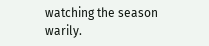watching the season warily.